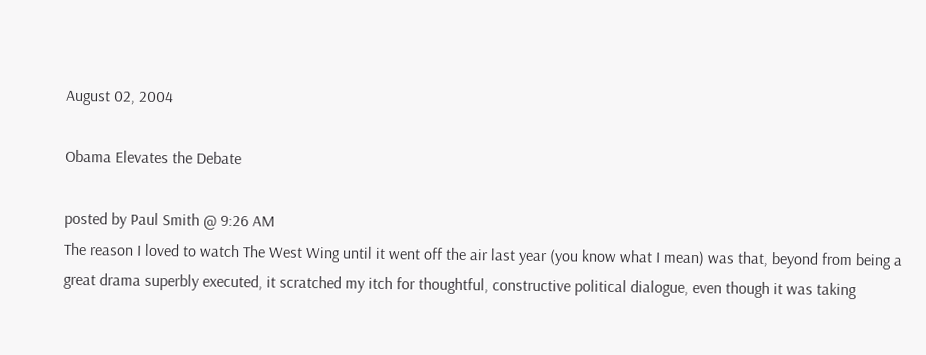August 02, 2004

Obama Elevates the Debate

posted by Paul Smith @ 9:26 AM
The reason I loved to watch The West Wing until it went off the air last year (you know what I mean) was that, beyond from being a great drama superbly executed, it scratched my itch for thoughtful, constructive political dialogue, even though it was taking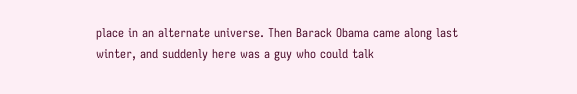place in an alternate universe. Then Barack Obama came along last winter, and suddenly here was a guy who could talk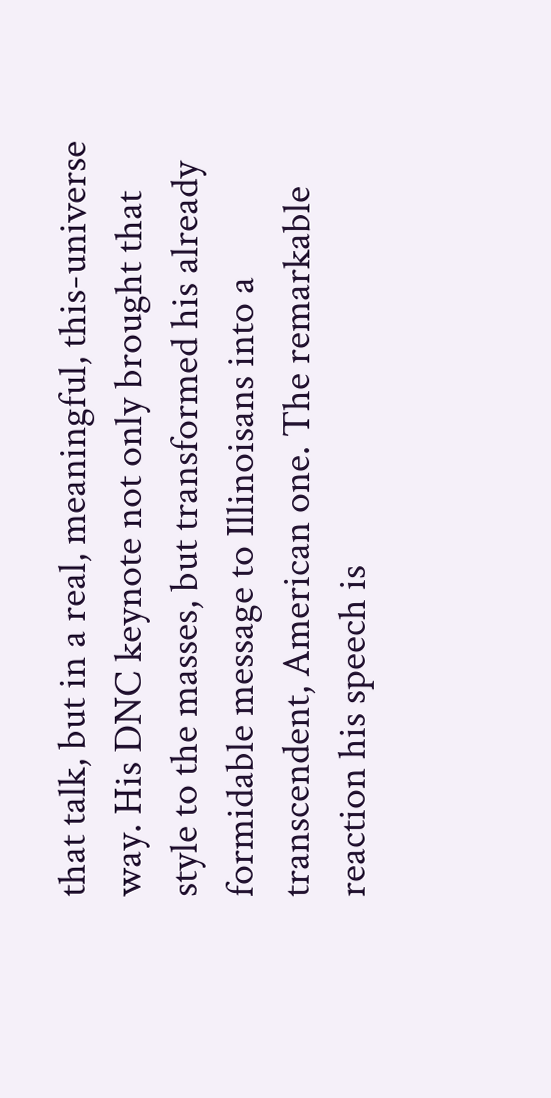that talk, but in a real, meaningful, this-universe way. His DNC keynote not only brought that style to the masses, but transformed his already formidable message to Illinoisans into a transcendent, American one. The remarkable reaction his speech is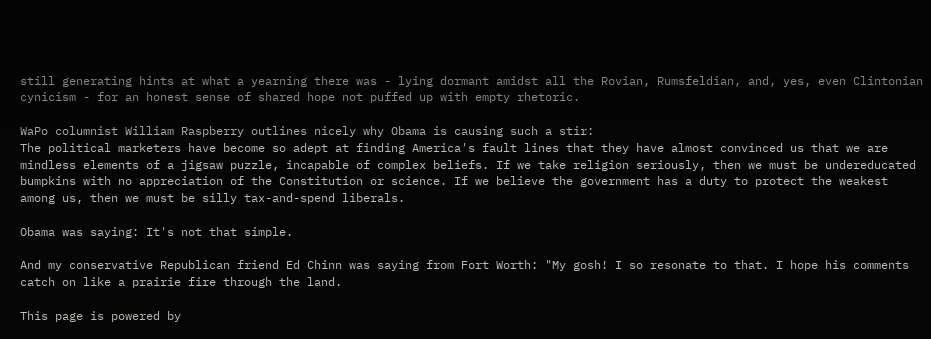still generating hints at what a yearning there was - lying dormant amidst all the Rovian, Rumsfeldian, and, yes, even Clintonian cynicism - for an honest sense of shared hope not puffed up with empty rhetoric.

WaPo columnist William Raspberry outlines nicely why Obama is causing such a stir:
The political marketers have become so adept at finding America's fault lines that they have almost convinced us that we are mindless elements of a jigsaw puzzle, incapable of complex beliefs. If we take religion seriously, then we must be undereducated bumpkins with no appreciation of the Constitution or science. If we believe the government has a duty to protect the weakest among us, then we must be silly tax-and-spend liberals.

Obama was saying: It's not that simple.

And my conservative Republican friend Ed Chinn was saying from Fort Worth: "My gosh! I so resonate to that. I hope his comments catch on like a prairie fire through the land.

This page is powered by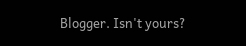Blogger. Isn't yours?